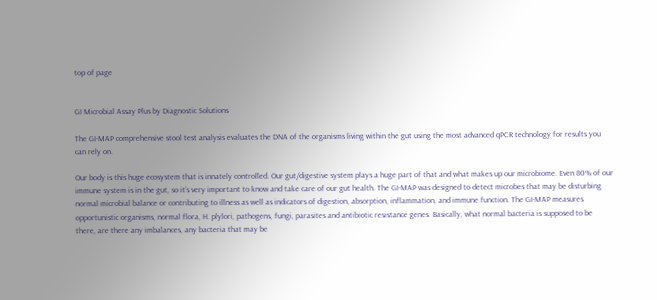top of page


GI Microbial Assay Plus by Diagnostic Solutions

The GI-MAP comprehensive stool test analysis evaluates the DNA of the organisms living within the gut using the most advanced qPCR technology for results you can rely on.

Our body is this huge ecosystem that is innately controlled. Our gut/digestive system plays a huge part of that and what makes up our microbiome. Even 80% of our immune system is in the gut, so it’s very important to know and take care of our gut health. The GI-MAP was designed to detect microbes that may be disturbing normal microbial balance or contributing to illness as well as indicators of digestion, absorption, inflammation, and immune function. The GI-MAP measures opportunistic organisms, normal flora, H. plylori, pathogens, fungi, parasites and antibiotic resistance genes. Basically, what normal bacteria is supposed to be there, are there any imbalances, any bacteria that may be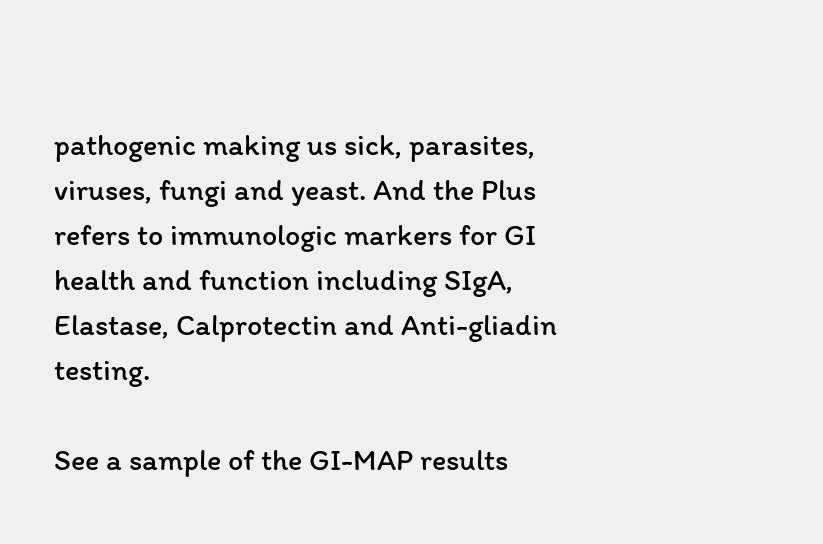pathogenic making us sick, parasites, viruses, fungi and yeast. And the Plus refers to immunologic markers for GI health and function including SIgA, Elastase, Calprotectin and Anti-gliadin testing.

See a sample of the GI-MAP results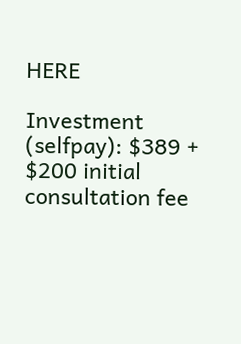HERE

Investment (selfpay): $389 + $200 initial consultation fee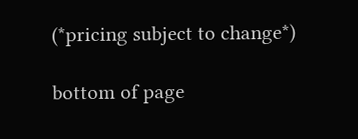(*pricing subject to change*)

bottom of page